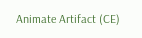Animate Artifact (CE)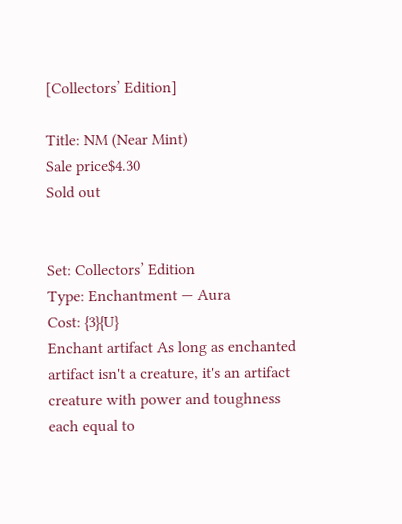[Collectors’ Edition]

Title: NM (Near Mint)
Sale price$4.30
Sold out


Set: Collectors’ Edition
Type: Enchantment — Aura
Cost: {3}{U}
Enchant artifact As long as enchanted artifact isn't a creature, it's an artifact creature with power and toughness each equal to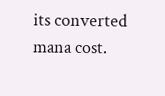its converted mana cost.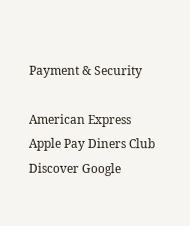Payment & Security

American Express Apple Pay Diners Club Discover Google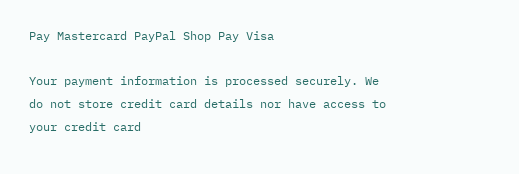Pay Mastercard PayPal Shop Pay Visa

Your payment information is processed securely. We do not store credit card details nor have access to your credit card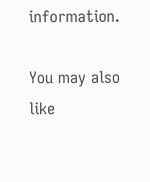information.

You may also like